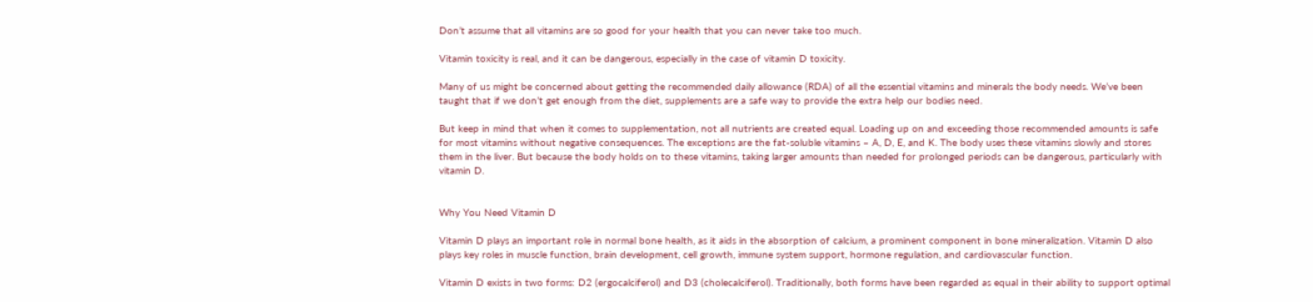Don’t assume that all vitamins are so good for your health that you can never take too much.

Vitamin toxicity is real, and it can be dangerous, especially in the case of vitamin D toxicity.

Many of us might be concerned about getting the recommended daily allowance (RDA) of all the essential vitamins and minerals the body needs. We’ve been taught that if we don’t get enough from the diet, supplements are a safe way to provide the extra help our bodies need.

But keep in mind that when it comes to supplementation, not all nutrients are created equal. Loading up on and exceeding those recommended amounts is safe for most vitamins without negative consequences. The exceptions are the fat-soluble vitamins – A, D, E, and K. The body uses these vitamins slowly and stores them in the liver. But because the body holds on to these vitamins, taking larger amounts than needed for prolonged periods can be dangerous, particularly with vitamin D.


Why You Need Vitamin D

Vitamin D plays an important role in normal bone health, as it aids in the absorption of calcium, a prominent component in bone mineralization. Vitamin D also plays key roles in muscle function, brain development, cell growth, immune system support, hormone regulation, and cardiovascular function.

Vitamin D exists in two forms: D2 (ergocalciferol) and D3 (cholecalciferol). Traditionally, both forms have been regarded as equal in their ability to support optimal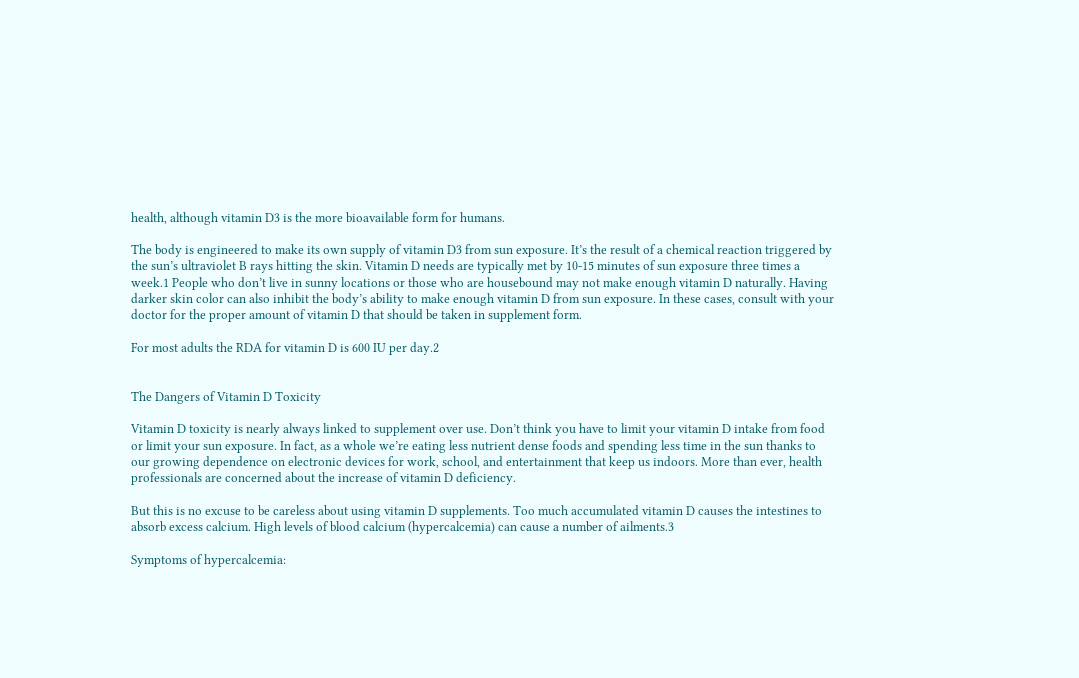health, although vitamin D3 is the more bioavailable form for humans.

The body is engineered to make its own supply of vitamin D3 from sun exposure. It’s the result of a chemical reaction triggered by the sun’s ultraviolet B rays hitting the skin. Vitamin D needs are typically met by 10-15 minutes of sun exposure three times a week.1 People who don’t live in sunny locations or those who are housebound may not make enough vitamin D naturally. Having darker skin color can also inhibit the body’s ability to make enough vitamin D from sun exposure. In these cases, consult with your doctor for the proper amount of vitamin D that should be taken in supplement form.

For most adults the RDA for vitamin D is 600 IU per day.2


The Dangers of Vitamin D Toxicity

Vitamin D toxicity is nearly always linked to supplement over use. Don’t think you have to limit your vitamin D intake from food or limit your sun exposure. In fact, as a whole we’re eating less nutrient dense foods and spending less time in the sun thanks to our growing dependence on electronic devices for work, school, and entertainment that keep us indoors. More than ever, health professionals are concerned about the increase of vitamin D deficiency.

But this is no excuse to be careless about using vitamin D supplements. Too much accumulated vitamin D causes the intestines to absorb excess calcium. High levels of blood calcium (hypercalcemia) can cause a number of ailments.3

Symptoms of hypercalcemia: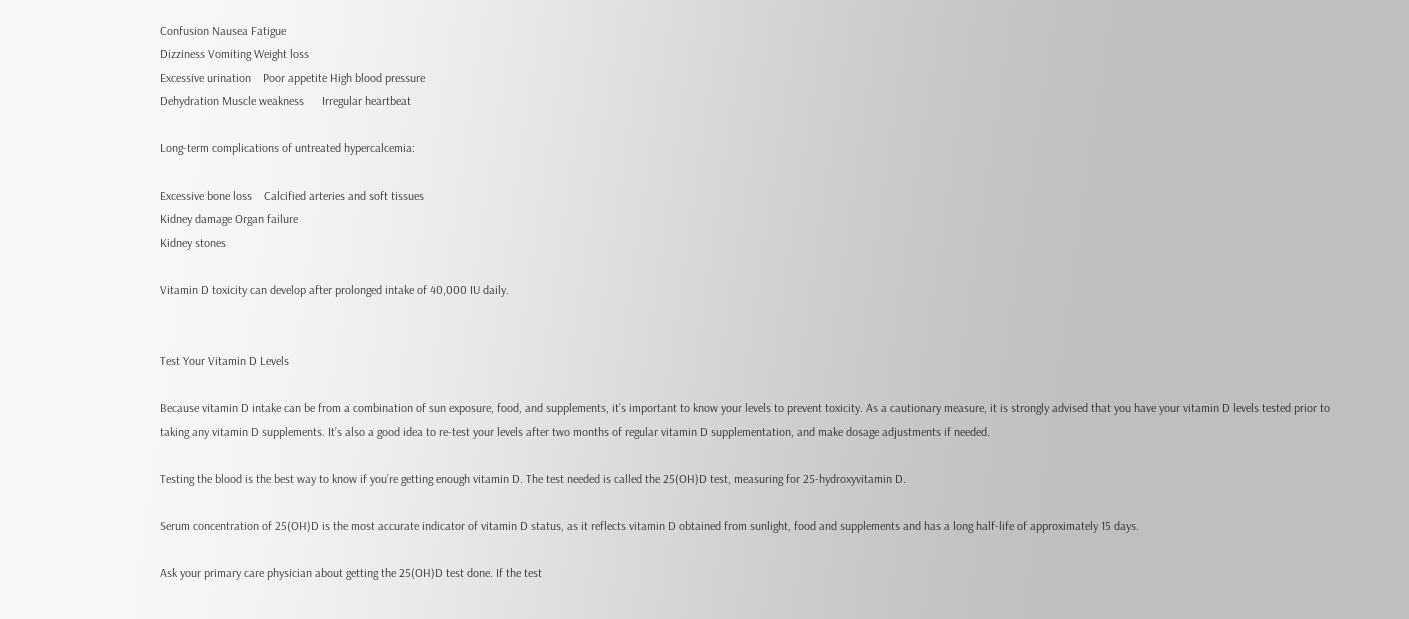Confusion Nausea Fatigue
Dizziness Vomiting Weight loss
Excessive urination    Poor appetite High blood pressure
Dehydration Muscle weakness      Irregular heartbeat

Long-term complications of untreated hypercalcemia:

Excessive bone loss    Calcified arteries and soft tissues
Kidney damage Organ failure
Kidney stones

Vitamin D toxicity can develop after prolonged intake of 40,000 IU daily.


Test Your Vitamin D Levels

Because vitamin D intake can be from a combination of sun exposure, food, and supplements, it’s important to know your levels to prevent toxicity. As a cautionary measure, it is strongly advised that you have your vitamin D levels tested prior to taking any vitamin D supplements. It’s also a good idea to re-test your levels after two months of regular vitamin D supplementation, and make dosage adjustments if needed.

Testing the blood is the best way to know if you’re getting enough vitamin D. The test needed is called the 25(OH)D test, measuring for 25-hydroxyvitamin D.

Serum concentration of 25(OH)D is the most accurate indicator of vitamin D status, as it reflects vitamin D obtained from sunlight, food and supplements and has a long half-life of approximately 15 days.

Ask your primary care physician about getting the 25(OH)D test done. If the test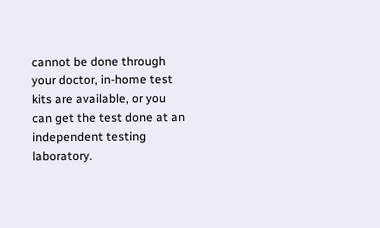cannot be done through your doctor, in-home test kits are available, or you can get the test done at an independent testing laboratory.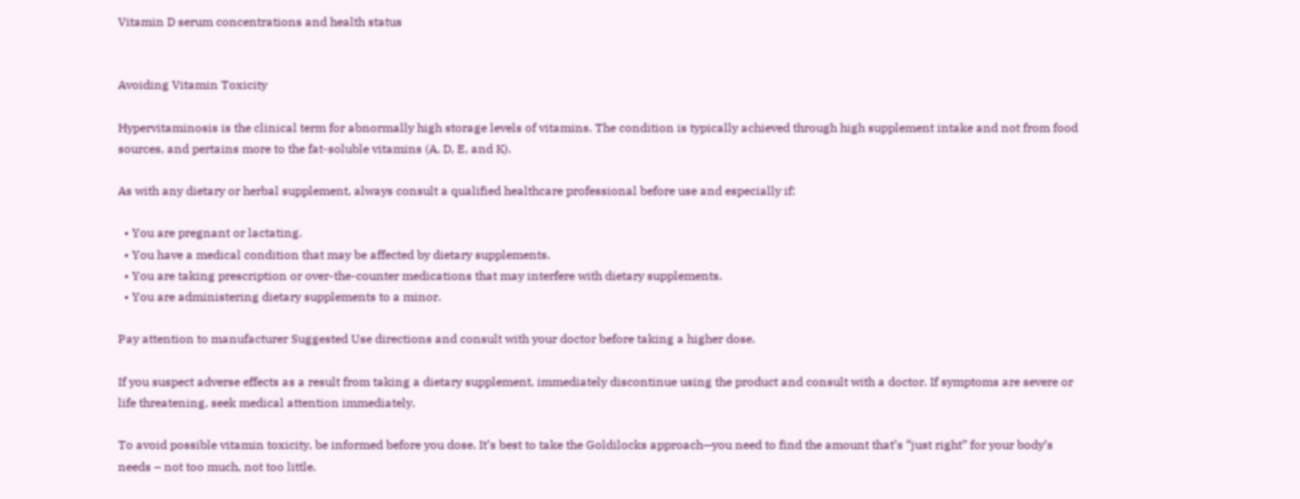Vitamin D serum concentrations and health status


Avoiding Vitamin Toxicity

Hypervitaminosis is the clinical term for abnormally high storage levels of vitamins. The condition is typically achieved through high supplement intake and not from food sources, and pertains more to the fat-soluble vitamins (A, D, E, and K).

As with any dietary or herbal supplement, always consult a qualified healthcare professional before use and especially if:

  • You are pregnant or lactating.
  • You have a medical condition that may be affected by dietary supplements.
  • You are taking prescription or over-the-counter medications that may interfere with dietary supplements.
  • You are administering dietary supplements to a minor.

Pay attention to manufacturer Suggested Use directions and consult with your doctor before taking a higher dose.

If you suspect adverse effects as a result from taking a dietary supplement, immediately discontinue using the product and consult with a doctor. If symptoms are severe or life threatening, seek medical attention immediately.

To avoid possible vitamin toxicity, be informed before you dose. It’s best to take the Goldilocks approach—you need to find the amount that’s “just right” for your body’s needs – not too much, not too little.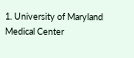1. University of Maryland Medical Center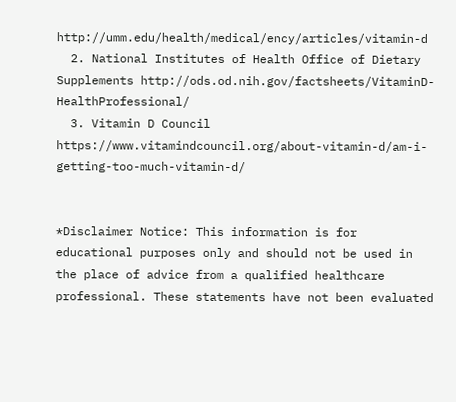http://umm.edu/health/medical/ency/articles/vitamin-d
  2. National Institutes of Health Office of Dietary Supplements http://ods.od.nih.gov/factsheets/VitaminD-HealthProfessional/
  3. Vitamin D Council https://www.vitamindcouncil.org/about-vitamin-d/am-i-getting-too-much-vitamin-d/


*Disclaimer Notice: This information is for educational purposes only and should not be used in the place of advice from a qualified healthcare professional. These statements have not been evaluated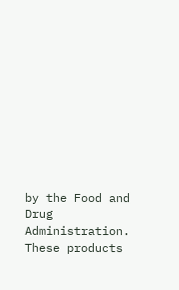by the Food and Drug Administration. These products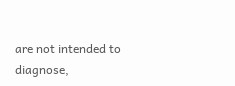are not intended to diagnose,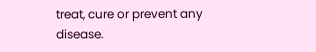treat, cure or prevent any disease.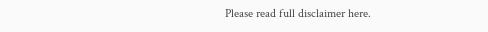Please read full disclaimer here.